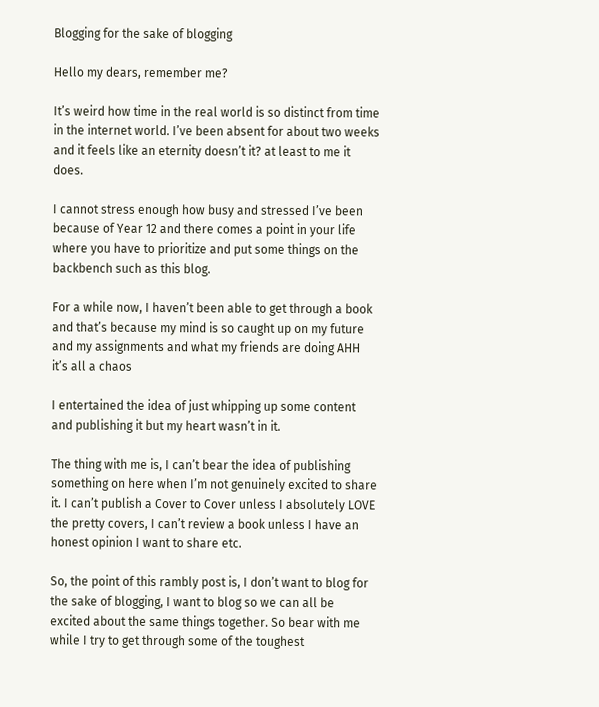Blogging for the sake of blogging

Hello my dears, remember me?

It’s weird how time in the real world is so distinct from time in the internet world. I’ve been absent for about two weeks and it feels like an eternity doesn’t it? at least to me it does.

I cannot stress enough how busy and stressed I’ve been because of Year 12 and there comes a point in your life where you have to prioritize and put some things on the backbench such as this blog.

For a while now, I haven’t been able to get through a book and that’s because my mind is so caught up on my future and my assignments and what my friends are doing AHH it’s all a chaos

I entertained the idea of just whipping up some content and publishing it but my heart wasn’t in it.

The thing with me is, I can’t bear the idea of publishing something on here when I’m not genuinely excited to share it. I can’t publish a Cover to Cover unless I absolutely LOVE the pretty covers, I can’t review a book unless I have an honest opinion I want to share etc.

So, the point of this rambly post is, I don’t want to blog for the sake of blogging, I want to blog so we can all be excited about the same things together. So bear with me while I try to get through some of the toughest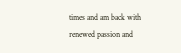times and am back with renewed passion and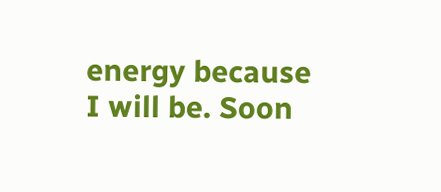energy because I will be. Soon